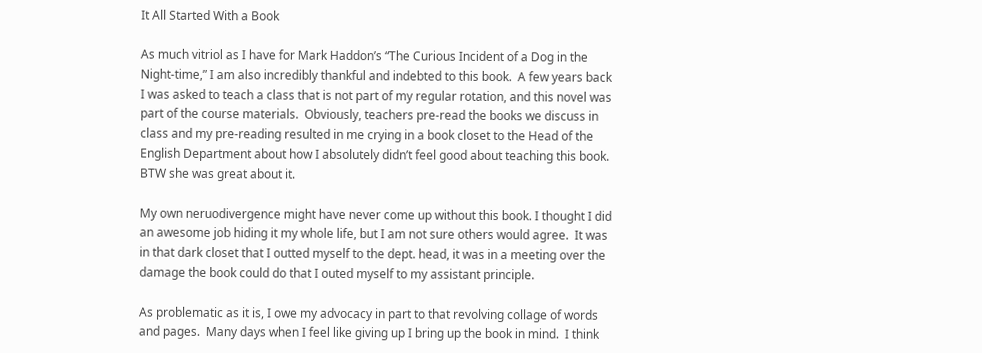It All Started With a Book

As much vitriol as I have for Mark Haddon’s “The Curious Incident of a Dog in the Night-time,” I am also incredibly thankful and indebted to this book.  A few years back I was asked to teach a class that is not part of my regular rotation, and this novel was part of the course materials.  Obviously, teachers pre-read the books we discuss in class and my pre-reading resulted in me crying in a book closet to the Head of the English Department about how I absolutely didn’t feel good about teaching this book. BTW she was great about it.

My own neruodivergence might have never come up without this book. I thought I did an awesome job hiding it my whole life, but I am not sure others would agree.  It was in that dark closet that I outted myself to the dept. head, it was in a meeting over the damage the book could do that I outed myself to my assistant principle.

As problematic as it is, I owe my advocacy in part to that revolving collage of words and pages.  Many days when I feel like giving up I bring up the book in mind.  I think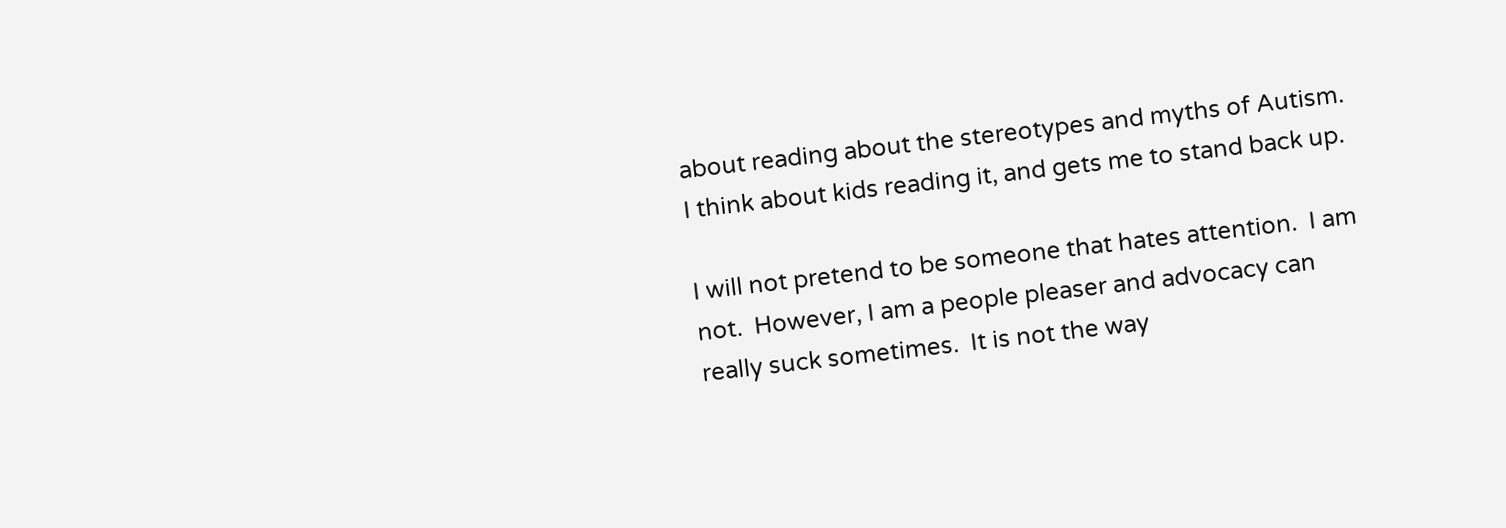about reading about the stereotypes and myths of Autism.  I think about kids reading it, and gets me to stand back up.

I will not pretend to be someone that hates attention.  I am not.  However, I am a people pleaser and advocacy can really suck sometimes.  It is not the way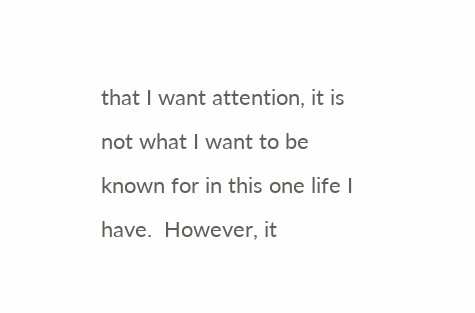that I want attention, it is not what I want to be known for in this one life I have.  However, it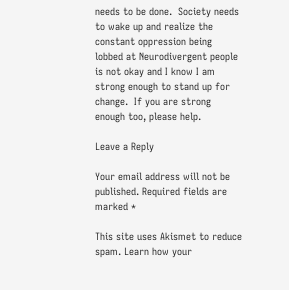needs to be done.  Society needs to wake up and realize the constant oppression being lobbed at Neurodivergent people is not okay and I know I am strong enough to stand up for change.  If you are strong enough too, please help.

Leave a Reply

Your email address will not be published. Required fields are marked *

This site uses Akismet to reduce spam. Learn how your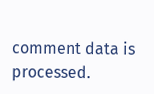comment data is processed.